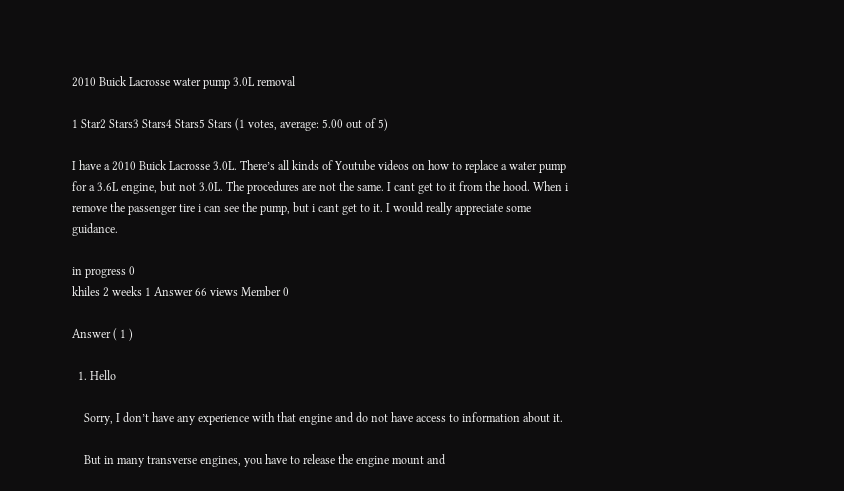2010 Buick Lacrosse water pump 3.0L removal

1 Star2 Stars3 Stars4 Stars5 Stars (1 votes, average: 5.00 out of 5)

I have a 2010 Buick Lacrosse 3.0L. There’s all kinds of Youtube videos on how to replace a water pump for a 3.6L engine, but not 3.0L. The procedures are not the same. I cant get to it from the hood. When i remove the passenger tire i can see the pump, but i cant get to it. I would really appreciate some guidance.

in progress 0
khiles 2 weeks 1 Answer 66 views Member 0

Answer ( 1 )

  1. Hello

    Sorry, I don’t have any experience with that engine and do not have access to information about it.

    But in many transverse engines, you have to release the engine mount and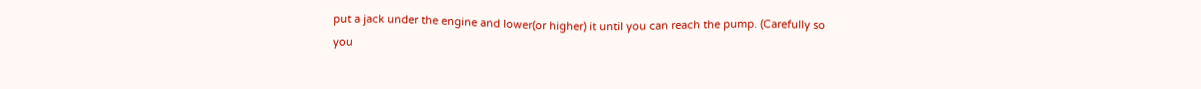put a jack under the engine and lower(or higher) it until you can reach the pump. (Carefully so you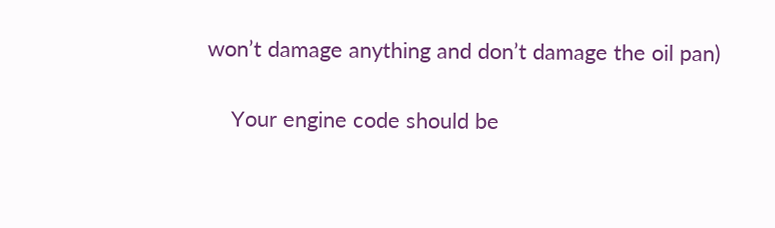won’t damage anything and don’t damage the oil pan)

    Your engine code should be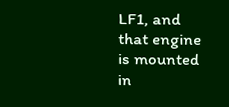LF1, and that engine is mounted in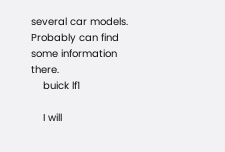several car models. Probably can find some information there.
    buick lf1

    I will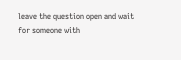leave the question open and wait for someone with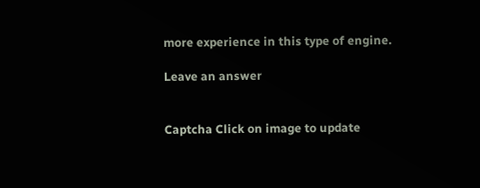more experience in this type of engine.

Leave an answer


Captcha Click on image to update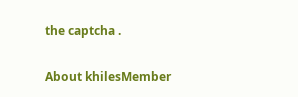the captcha .

About khilesMember